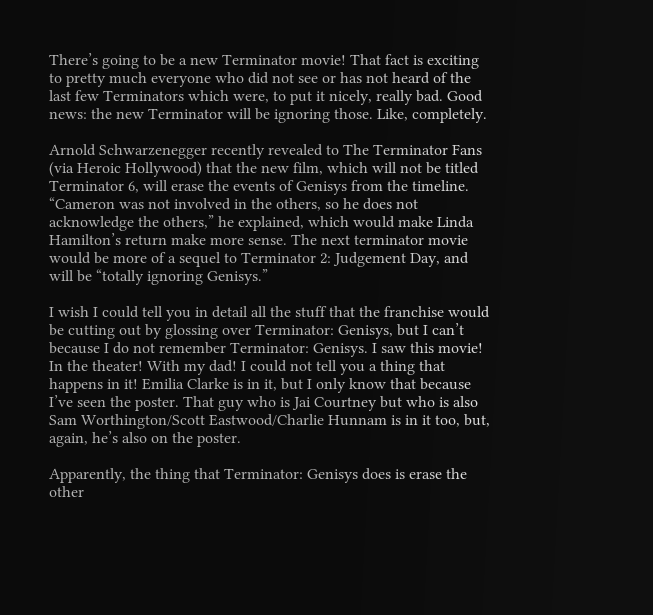There’s going to be a new Terminator movie! That fact is exciting to pretty much everyone who did not see or has not heard of the last few Terminators which were, to put it nicely, really bad. Good news: the new Terminator will be ignoring those. Like, completely.

Arnold Schwarzenegger recently revealed to The Terminator Fans (via Heroic Hollywood) that the new film, which will not be titled Terminator 6, will erase the events of Genisys from the timeline. “Cameron was not involved in the others, so he does not acknowledge the others,” he explained, which would make Linda Hamilton’s return make more sense. The next terminator movie would be more of a sequel to Terminator 2: Judgement Day, and will be “totally ignoring Genisys.”

I wish I could tell you in detail all the stuff that the franchise would be cutting out by glossing over Terminator: Genisys, but I can’t because I do not remember Terminator: Genisys. I saw this movie! In the theater! With my dad! I could not tell you a thing that happens in it! Emilia Clarke is in it, but I only know that because I’ve seen the poster. That guy who is Jai Courtney but who is also Sam Worthington/Scott Eastwood/Charlie Hunnam is in it too, but, again, he’s also on the poster.

Apparently, the thing that Terminator: Genisys does is erase the other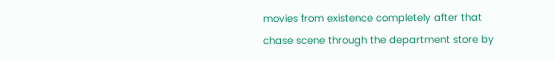movies from existence completely after that chase scene through the department store by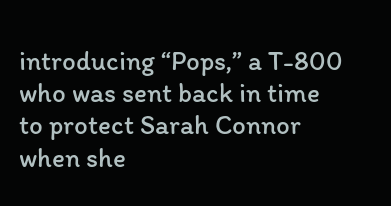introducing “Pops,” a T-800 who was sent back in time to protect Sarah Connor when she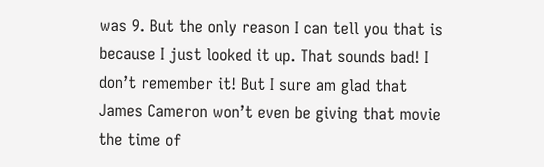was 9. But the only reason I can tell you that is because I just looked it up. That sounds bad! I don’t remember it! But I sure am glad that James Cameron won’t even be giving that movie the time of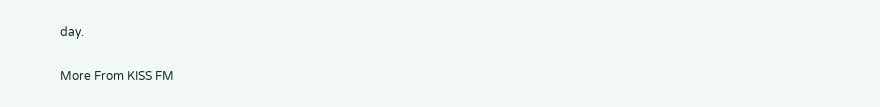day.

More From KISS FM